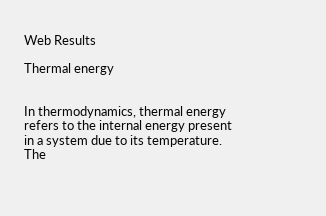Web Results

Thermal energy


In thermodynamics, thermal energy refers to the internal energy present in a system due to its temperature. The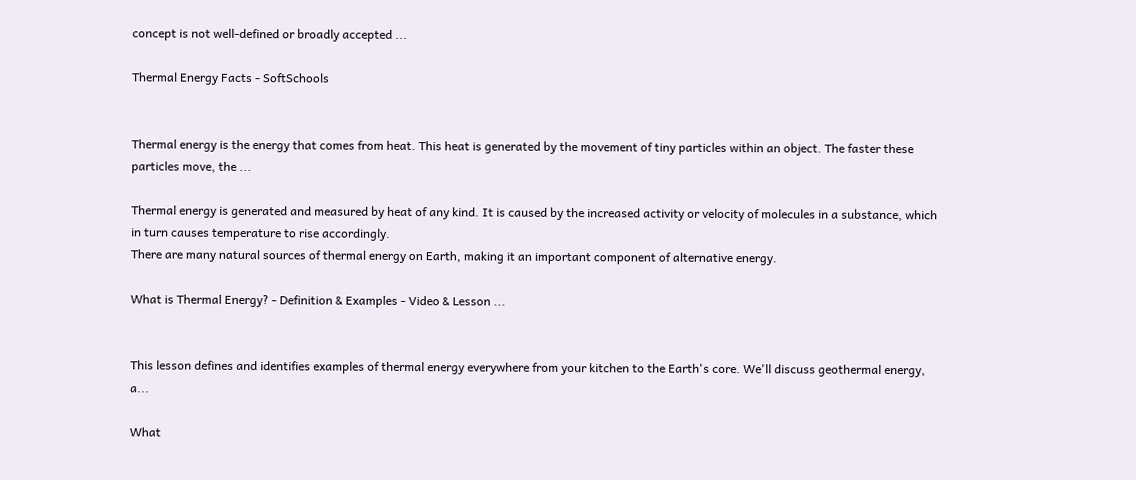concept is not well-defined or broadly accepted ...

Thermal Energy Facts - SoftSchools


Thermal energy is the energy that comes from heat. This heat is generated by the movement of tiny particles within an object. The faster these particles move, the ...

Thermal energy is generated and measured by heat of any kind. It is caused by the increased activity or velocity of molecules in a substance, which in turn causes temperature to rise accordingly.
There are many natural sources of thermal energy on Earth, making it an important component of alternative energy.

What is Thermal Energy? - Definition & Examples - Video & Lesson ...


This lesson defines and identifies examples of thermal energy everywhere from your kitchen to the Earth's core. We'll discuss geothermal energy, a...

What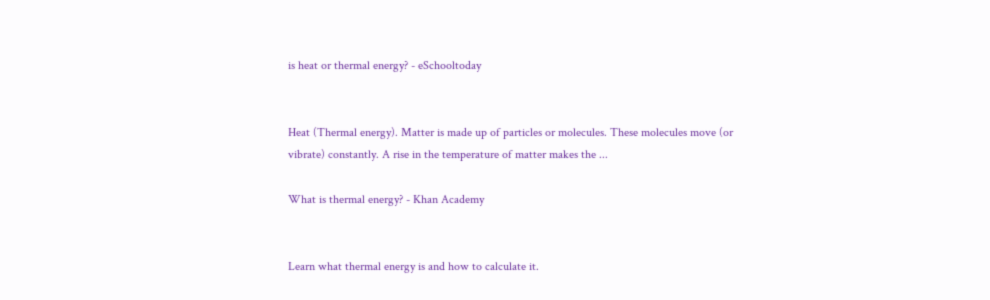is heat or thermal energy? - eSchooltoday


Heat (Thermal energy). Matter is made up of particles or molecules. These molecules move (or vibrate) constantly. A rise in the temperature of matter makes the ...

What is thermal energy? - Khan Academy


Learn what thermal energy is and how to calculate it.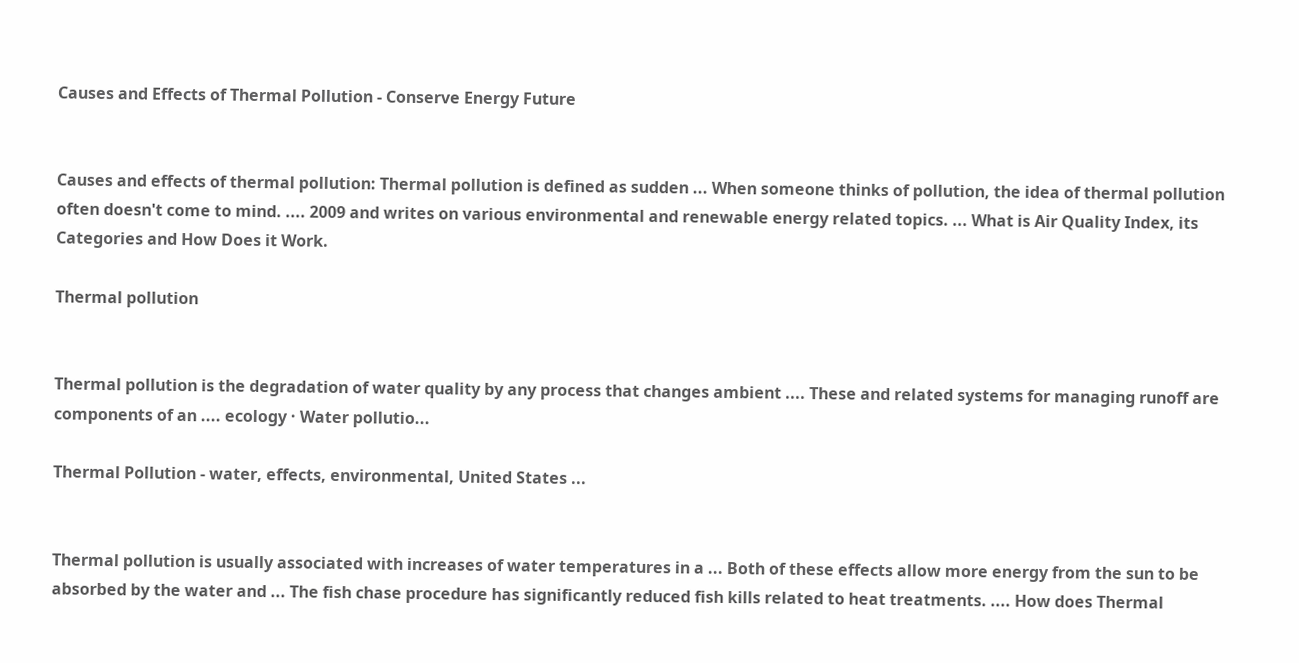Causes and Effects of Thermal Pollution - Conserve Energy Future


Causes and effects of thermal pollution: Thermal pollution is defined as sudden ... When someone thinks of pollution, the idea of thermal pollution often doesn't come to mind. .... 2009 and writes on various environmental and renewable energy related topics. ... What is Air Quality Index, its Categories and How Does it Work.

Thermal pollution


Thermal pollution is the degradation of water quality by any process that changes ambient .... These and related systems for managing runoff are components of an .... ecology · Water pollutio...

Thermal Pollution - water, effects, environmental, United States ...


Thermal pollution is usually associated with increases of water temperatures in a ... Both of these effects allow more energy from the sun to be absorbed by the water and ... The fish chase procedure has significantly reduced fish kills related to heat treatments. .... How does Thermal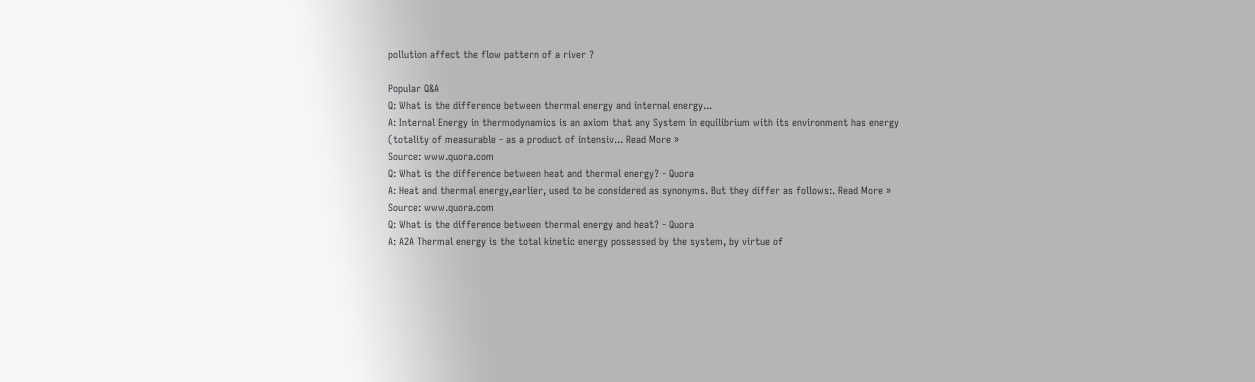pollution affect the flow pattern of a river ?

Popular Q&A
Q: What is the difference between thermal energy and internal energy...
A: Internal Energy in thermodynamics is an axiom that any System in equilibrium with its environment has energy (totality of measurable - as a product of intensiv... Read More »
Source: www.quora.com
Q: What is the difference between heat and thermal energy? - Quora
A: Heat and thermal energy,earlier, used to be considered as synonyms. But they differ as follows:. Read More »
Source: www.quora.com
Q: What is the difference between thermal energy and heat? - Quora
A: A2A Thermal energy is the total kinetic energy possessed by the system, by virtue of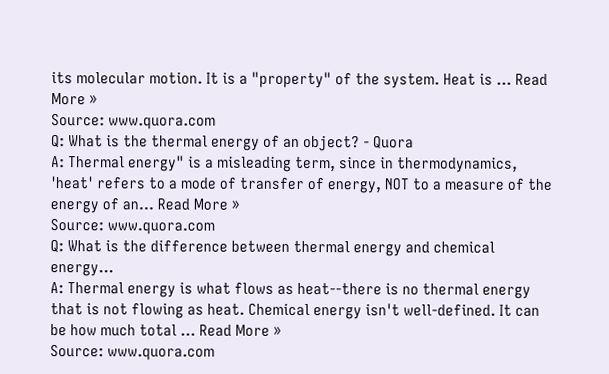its molecular motion. It is a "property" of the system. Heat is ... Read More »
Source: www.quora.com
Q: What is the thermal energy of an object? - Quora
A: Thermal energy" is a misleading term, since in thermodynamics, 'heat' refers to a mode of transfer of energy, NOT to a measure of the energy of an... Read More »
Source: www.quora.com
Q: What is the difference between thermal energy and chemical energy...
A: Thermal energy is what flows as heat--there is no thermal energy that is not flowing as heat. Chemical energy isn't well-defined. It can be how much total ... Read More »
Source: www.quora.com